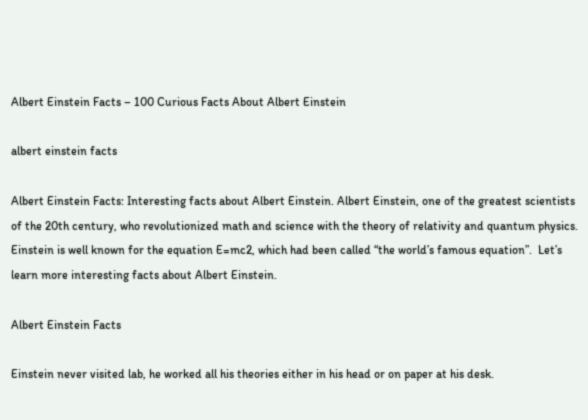Albert Einstein Facts – 100 Curious Facts About Albert Einstein

albert einstein facts

Albert Einstein Facts: Interesting facts about Albert Einstein. Albert Einstein, one of the greatest scientists of the 20th century, who revolutionized math and science with the theory of relativity and quantum physics. Einstein is well known for the equation E=mc2, which had been called “the world’s famous equation”.  Let’s learn more interesting facts about Albert Einstein.

Albert Einstein Facts

Einstein never visited lab, he worked all his theories either in his head or on paper at his desk.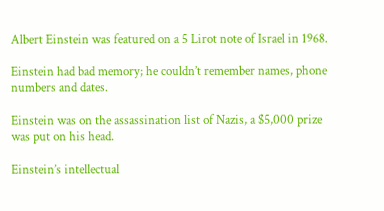Albert Einstein was featured on a 5 Lirot note of Israel in 1968.

Einstein had bad memory; he couldn’t remember names, phone numbers and dates.

Einstein was on the assassination list of Nazis, a $5,000 prize was put on his head.

Einstein’s intellectual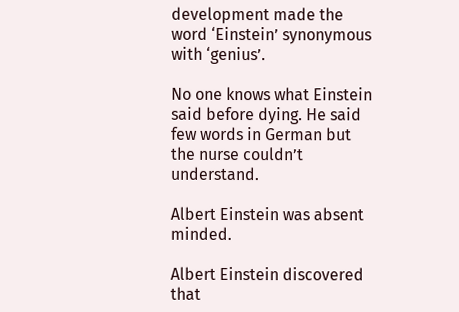development made the word ‘Einstein’ synonymous with ‘genius’.

No one knows what Einstein said before dying. He said few words in German but the nurse couldn’t understand.

Albert Einstein was absent minded.

Albert Einstein discovered that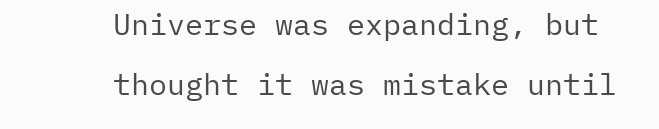Universe was expanding, but thought it was mistake until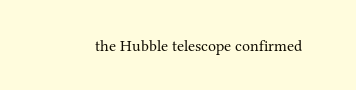the Hubble telescope confirmed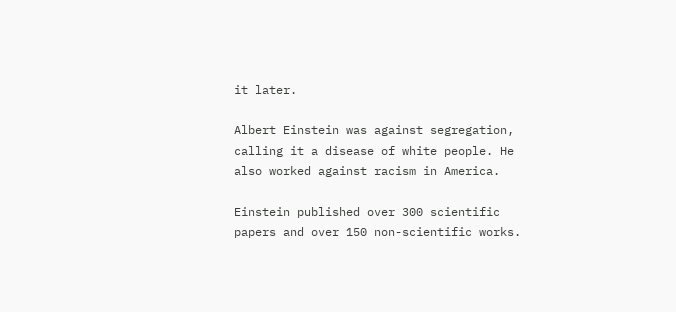it later.

Albert Einstein was against segregation, calling it a disease of white people. He also worked against racism in America.

Einstein published over 300 scientific papers and over 150 non-scientific works.